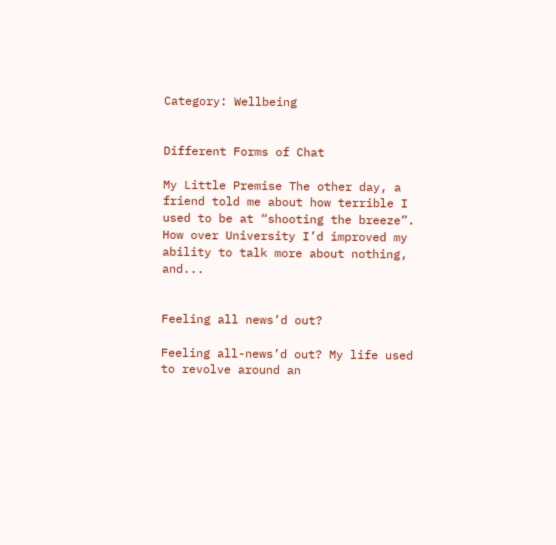Category: Wellbeing


Different Forms of Chat

My Little Premise The other day, a friend told me about how terrible I used to be at “shooting the breeze”. How over University I’d improved my ability to talk more about nothing, and...


Feeling all news’d out?

Feeling all-news’d out? My life used to revolve around an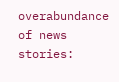overabundance of news stories: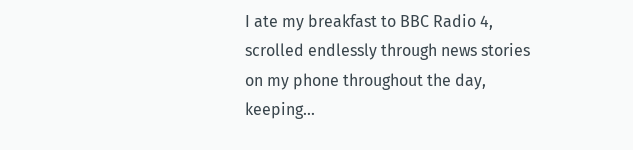I ate my breakfast to BBC Radio 4, scrolled endlessly through news stories on my phone throughout the day, keeping...